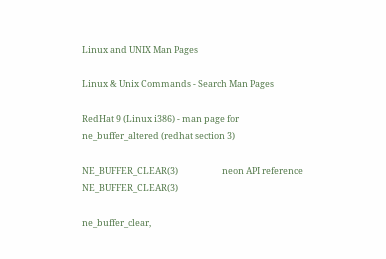Linux and UNIX Man Pages

Linux & Unix Commands - Search Man Pages

RedHat 9 (Linux i386) - man page for ne_buffer_altered (redhat section 3)

NE_BUFFER_CLEAR(3)                      neon API reference                      NE_BUFFER_CLEAR(3)

ne_buffer_clear,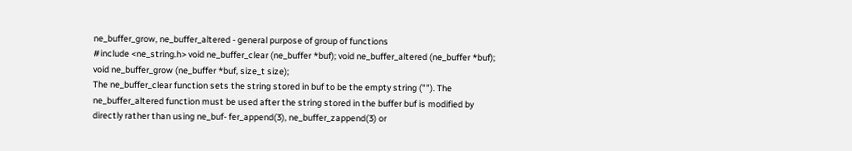ne_buffer_grow, ne_buffer_altered - general purpose of group of functions
#include <ne_string.h> void ne_buffer_clear (ne_buffer *buf); void ne_buffer_altered (ne_buffer *buf); void ne_buffer_grow (ne_buffer *buf, size_t size);
The ne_buffer_clear function sets the string stored in buf to be the empty string (""). The ne_buffer_altered function must be used after the string stored in the buffer buf is modified by directly rather than using ne_buf- fer_append(3), ne_buffer_zappend(3) or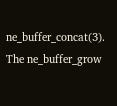ne_buffer_concat(3). The ne_buffer_grow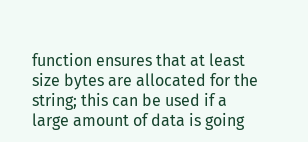function ensures that at least size bytes are allocated for the string; this can be used if a large amount of data is going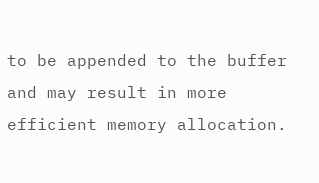to be appended to the buffer and may result in more efficient memory allocation.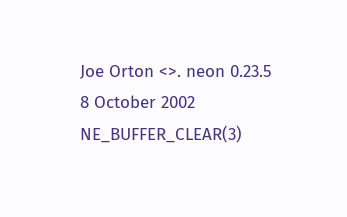Joe Orton <>. neon 0.23.5 8 October 2002 NE_BUFFER_CLEAR(3)